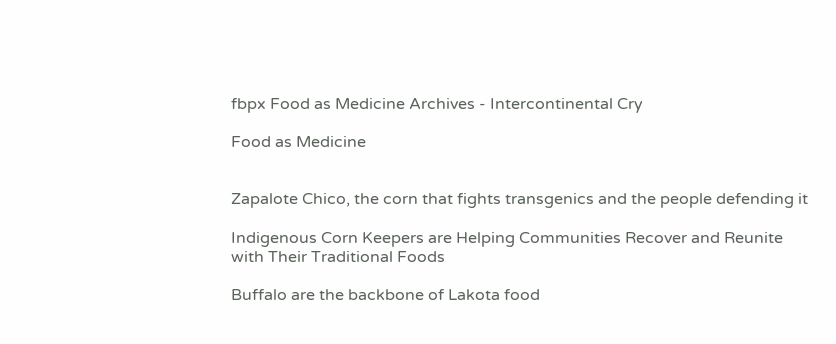fbpx Food as Medicine Archives - Intercontinental Cry

Food as Medicine


Zapalote Chico, the corn that fights transgenics and the people defending it

Indigenous Corn Keepers are Helping Communities Recover and Reunite with Their Traditional Foods

Buffalo are the backbone of Lakota food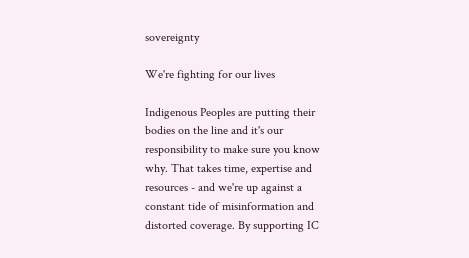sovereignty

We're fighting for our lives

Indigenous Peoples are putting their bodies on the line and it's our responsibility to make sure you know why. That takes time, expertise and resources - and we're up against a constant tide of misinformation and distorted coverage. By supporting IC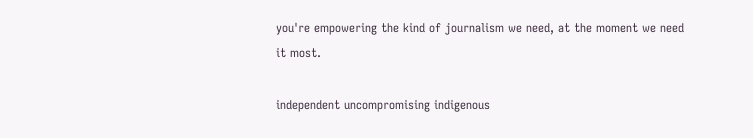you're empowering the kind of journalism we need, at the moment we need it most.

independent uncompromising indigenous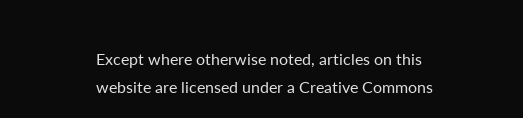Except where otherwise noted, articles on this website are licensed under a Creative Commons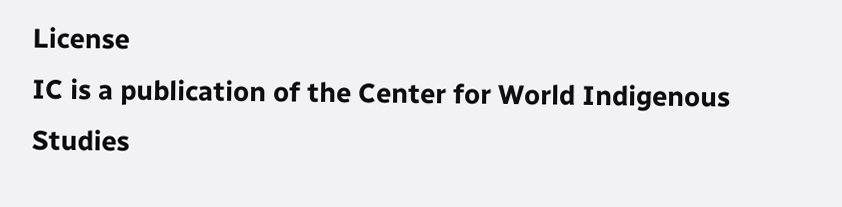License
IC is a publication of the Center for World Indigenous Studies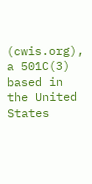(cwis.org), a 501C(3) based in the United States